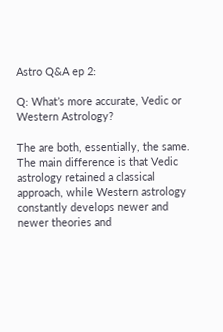Astro Q&A ep 2:

Q: What’s more accurate, Vedic or Western Astrology?

The are both, essentially, the same. The main difference is that Vedic astrology retained a classical approach, while Western astrology constantly develops newer and newer theories and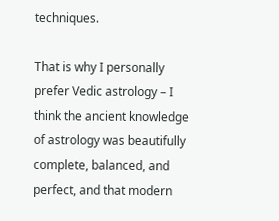techniques.

That is why I personally prefer Vedic astrology – I think the ancient knowledge of astrology was beautifully complete, balanced, and perfect, and that modern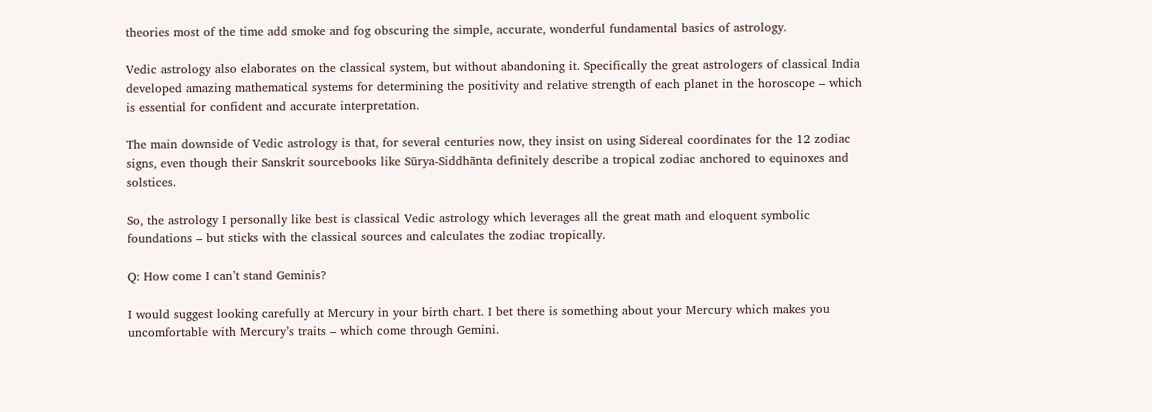theories most of the time add smoke and fog obscuring the simple, accurate, wonderful fundamental basics of astrology.

Vedic astrology also elaborates on the classical system, but without abandoning it. Specifically the great astrologers of classical India developed amazing mathematical systems for determining the positivity and relative strength of each planet in the horoscope – which is essential for confident and accurate interpretation.

The main downside of Vedic astrology is that, for several centuries now, they insist on using Sidereal coordinates for the 12 zodiac signs, even though their Sanskrit sourcebooks like Sūrya-Siddhānta definitely describe a tropical zodiac anchored to equinoxes and solstices.

So, the astrology I personally like best is classical Vedic astrology which leverages all the great math and eloquent symbolic foundations – but sticks with the classical sources and calculates the zodiac tropically.

Q: How come I can’t stand Geminis?

I would suggest looking carefully at Mercury in your birth chart. I bet there is something about your Mercury which makes you uncomfortable with Mercury’s traits – which come through Gemini.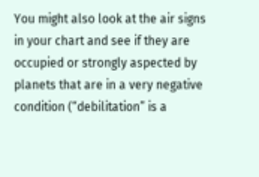You might also look at the air signs in your chart and see if they are occupied or strongly aspected by planets that are in a very negative condition (“debilitation” is a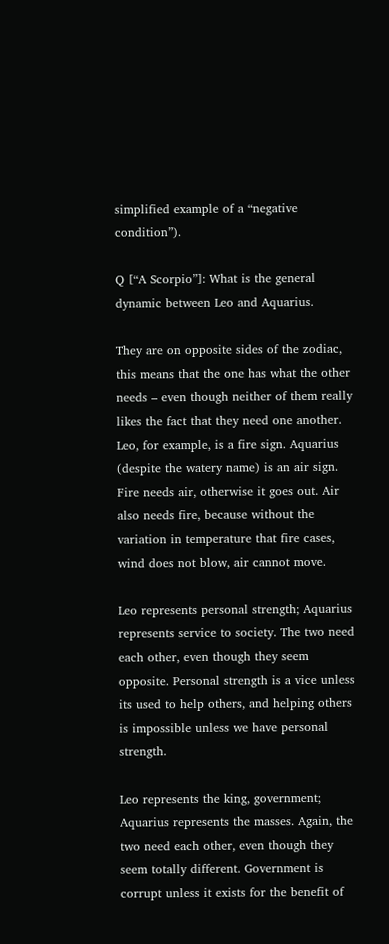simplified example of a “negative condition”).

Q [“A Scorpio”]: What is the general dynamic between Leo and Aquarius.

They are on opposite sides of the zodiac, this means that the one has what the other needs – even though neither of them really likes the fact that they need one another. Leo, for example, is a fire sign. Aquarius (despite the watery name) is an air sign. Fire needs air, otherwise it goes out. Air also needs fire, because without the variation in temperature that fire cases, wind does not blow, air cannot move.

Leo represents personal strength; Aquarius represents service to society. The two need each other, even though they seem opposite. Personal strength is a vice unless its used to help others, and helping others is impossible unless we have personal strength.

Leo represents the king, government; Aquarius represents the masses. Again, the two need each other, even though they seem totally different. Government is corrupt unless it exists for the benefit of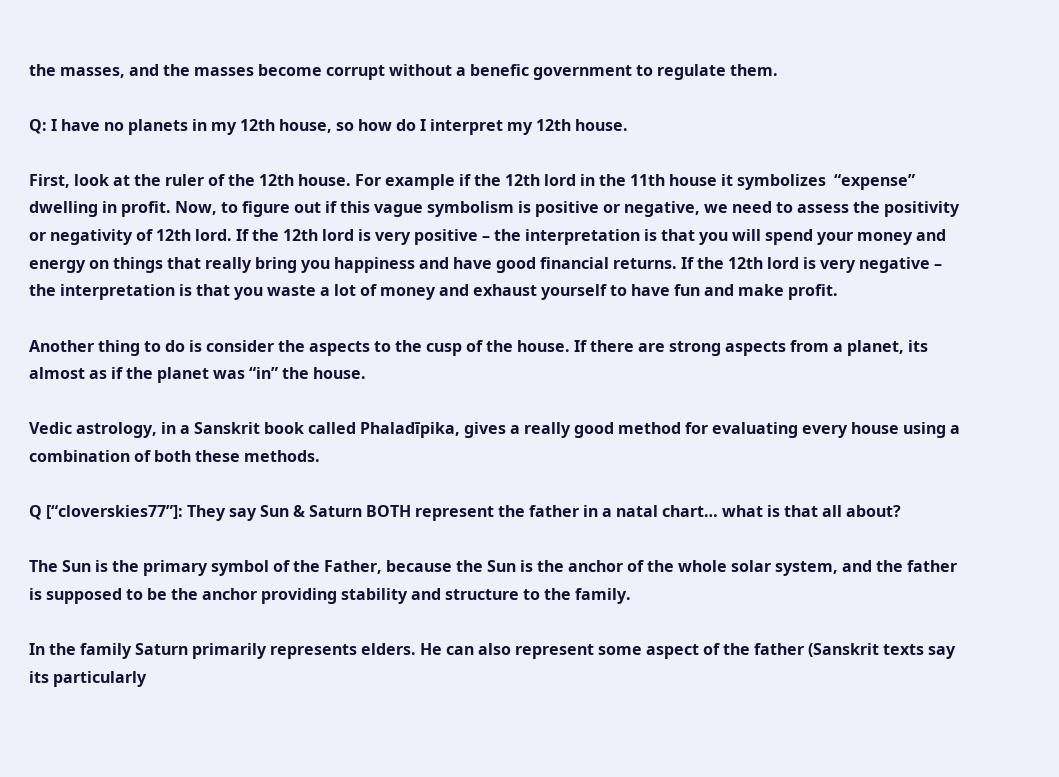the masses, and the masses become corrupt without a benefic government to regulate them.

Q: I have no planets in my 12th house, so how do I interpret my 12th house.

First, look at the ruler of the 12th house. For example if the 12th lord in the 11th house it symbolizes  “expense” dwelling in profit. Now, to figure out if this vague symbolism is positive or negative, we need to assess the positivity or negativity of 12th lord. If the 12th lord is very positive – the interpretation is that you will spend your money and energy on things that really bring you happiness and have good financial returns. If the 12th lord is very negative – the interpretation is that you waste a lot of money and exhaust yourself to have fun and make profit.

Another thing to do is consider the aspects to the cusp of the house. If there are strong aspects from a planet, its almost as if the planet was “in” the house.

Vedic astrology, in a Sanskrit book called Phaladīpika, gives a really good method for evaluating every house using a combination of both these methods.

Q [“cloverskies77”]: They say Sun & Saturn BOTH represent the father in a natal chart… what is that all about?

The Sun is the primary symbol of the Father, because the Sun is the anchor of the whole solar system, and the father is supposed to be the anchor providing stability and structure to the family.

In the family Saturn primarily represents elders. He can also represent some aspect of the father (Sanskrit texts say its particularly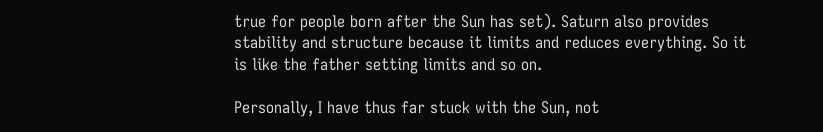true for people born after the Sun has set). Saturn also provides stability and structure because it limits and reduces everything. So it is like the father setting limits and so on.

Personally, I have thus far stuck with the Sun, not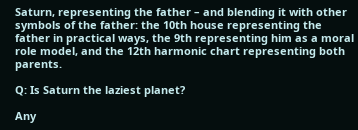Saturn, representing the father – and blending it with other symbols of the father: the 10th house representing the father in practical ways, the 9th representing him as a moral role model, and the 12th harmonic chart representing both parents.

Q: Is Saturn the laziest planet?

Any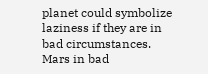planet could symbolize laziness if they are in bad circumstances. Mars in bad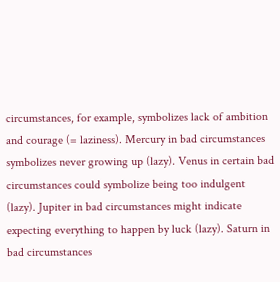circumstances, for example, symbolizes lack of ambition and courage (= laziness). Mercury in bad circumstances symbolizes never growing up (lazy). Venus in certain bad circumstances could symbolize being too indulgent (lazy). Jupiter in bad circumstances might indicate expecting everything to happen by luck (lazy). Saturn in bad circumstances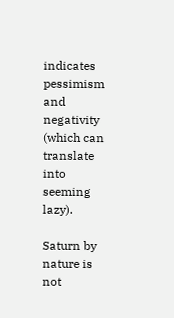indicates pessimism and negativity (which can translate into seeming lazy).

Saturn by nature is not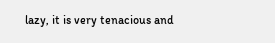lazy, it is very tenacious and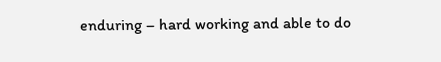enduring – hard working and able to do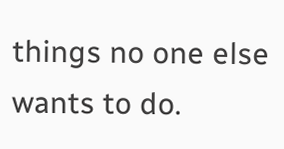things no one else wants to do.